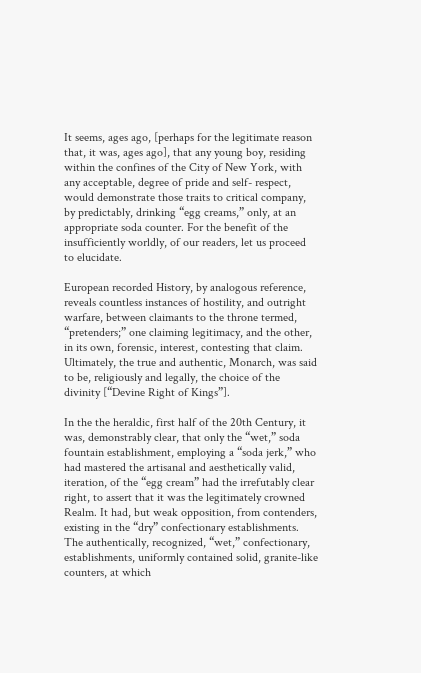It seems, ages ago, [perhaps for the legitimate reason that, it was, ages ago], that any young boy, residing within the confines of the City of New York, with any acceptable, degree of pride and self- respect, would demonstrate those traits to critical company, by predictably, drinking “egg creams,” only, at an appropriate soda counter. For the benefit of the insufficiently worldly, of our readers, let us proceed to elucidate.

European recorded History, by analogous reference, reveals countless instances of hostility, and outright warfare, between claimants to the throne termed, “pretenders;” one claiming legitimacy, and the other, in its own, forensic, interest, contesting that claim. Ultimately, the true and authentic, Monarch, was said to be, religiously and legally, the choice of the divinity [“Devine Right of Kings”].

In the the heraldic, first half of the 20th Century, it was, demonstrably clear, that only the “wet,” soda fountain establishment, employing a “soda jerk,” who had mastered the artisanal and aesthetically valid, iteration, of the “egg cream” had the irrefutably clear right, to assert that it was the legitimately crowned Realm. It had, but weak opposition, from contenders, existing in the “dry” confectionary establishments.  The authentically, recognized, “wet,” confectionary, establishments, uniformly contained solid, granite-like counters, at which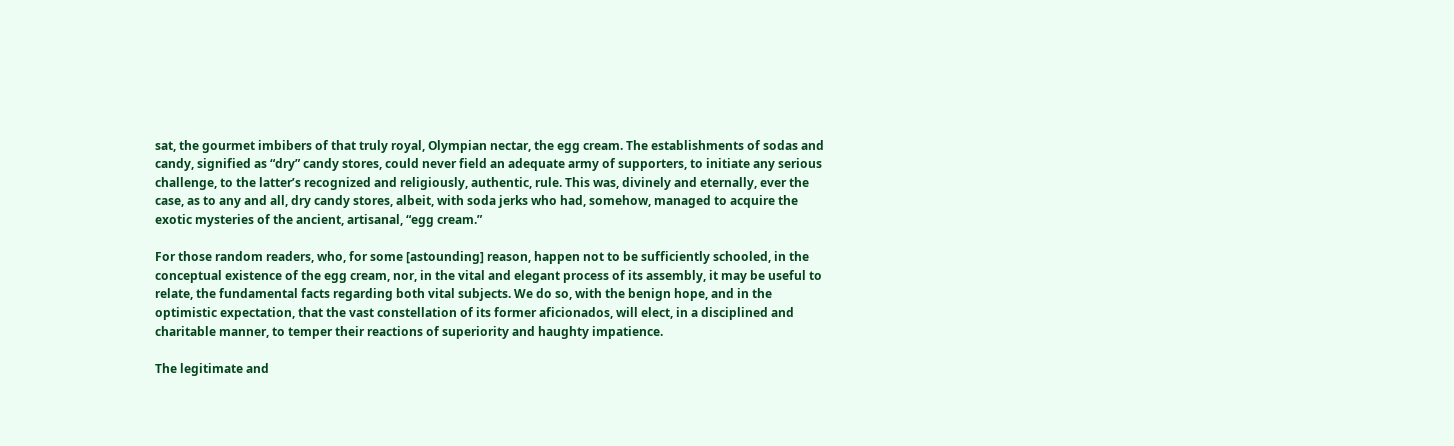sat, the gourmet imbibers of that truly royal, Olympian nectar, the egg cream. The establishments of sodas and candy, signified as “dry” candy stores, could never field an adequate army of supporters, to initiate any serious challenge, to the latter’s recognized and religiously, authentic, rule. This was, divinely and eternally, ever the case, as to any and all, dry candy stores, albeit, with soda jerks who had, somehow, managed to acquire the exotic mysteries of the ancient, artisanal, “egg cream.”

For those random readers, who, for some [astounding] reason, happen not to be sufficiently schooled, in the conceptual existence of the egg cream, nor, in the vital and elegant process of its assembly, it may be useful to relate, the fundamental facts regarding both vital subjects. We do so, with the benign hope, and in the optimistic expectation, that the vast constellation of its former aficionados, will elect, in a disciplined and charitable manner, to temper their reactions of superiority and haughty impatience.

The legitimate and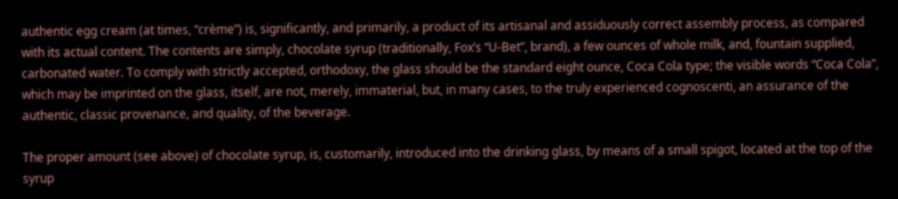authentic egg cream (at times, “crème”) is, significantly, and primarily, a product of its artisanal and assiduously correct assembly process, as compared with its actual content. The contents are simply, chocolate syrup (traditionally, Fox’s “U-Bet”, brand), a few ounces of whole milk, and, fountain supplied, carbonated water. To comply with strictly accepted, orthodoxy, the glass should be the standard eight ounce, Coca Cola type; the visible words “Coca Cola”, which may be imprinted on the glass, itself, are not, merely, immaterial, but, in many cases, to the truly experienced cognoscenti, an assurance of the authentic, classic provenance, and quality, of the beverage.

The proper amount (see above) of chocolate syrup, is, customarily, introduced into the drinking glass, by means of a small spigot, located at the top of the syrup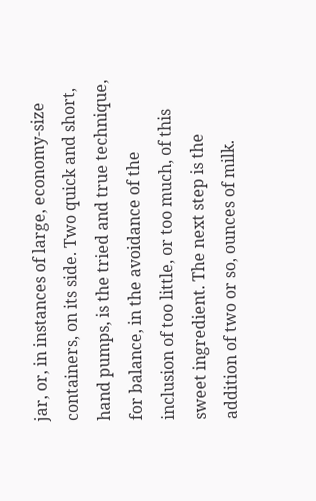jar, or, in instances of large, economy-size containers, on its side. Two quick and short, hand pumps, is the tried and true technique, for balance, in the avoidance of the inclusion of too little, or too much, of this sweet ingredient. The next step is the addition of two or so, ounces of milk.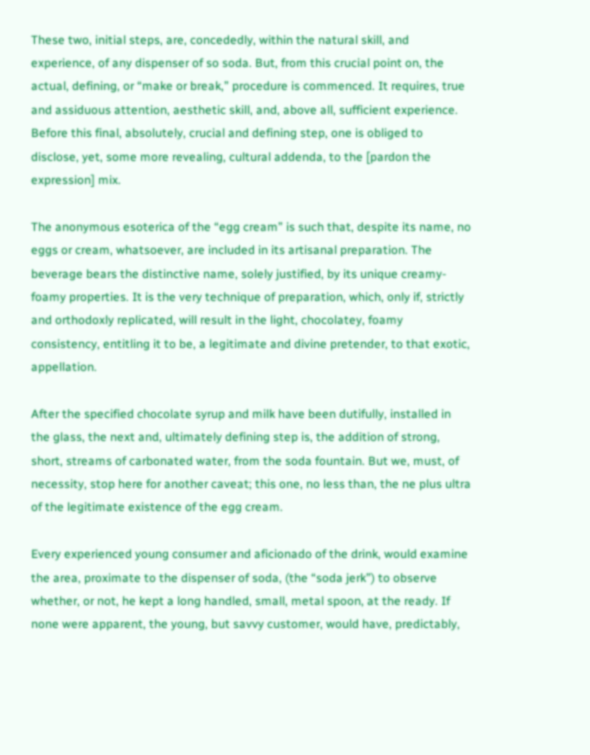These two, initial steps, are, concededly, within the natural skill, and experience, of any dispenser of so soda. But, from this crucial point on, the actual, defining, or “make or break,” procedure is commenced. It requires, true and assiduous attention, aesthetic skill, and, above all, sufficient experience. Before this final, absolutely, crucial and defining step, one is obliged to disclose, yet, some more revealing, cultural addenda, to the [pardon the expression] mix.

The anonymous esoterica of the “egg cream” is such that, despite its name, no eggs or cream, whatsoever, are included in its artisanal preparation. The beverage bears the distinctive name, solely justified, by its unique creamy-foamy properties. It is the very technique of preparation, which, only if, strictly and orthodoxly replicated, will result in the light, chocolatey, foamy consistency, entitling it to be, a legitimate and divine pretender, to that exotic, appellation.

After the specified chocolate syrup and milk have been dutifully, installed in the glass, the next and, ultimately defining step is, the addition of strong, short, streams of carbonated water, from the soda fountain. But we, must, of necessity, stop here for another caveat; this one, no less than, the ne plus ultra of the legitimate existence of the egg cream.

Every experienced young consumer and aficionado of the drink, would examine the area, proximate to the dispenser of soda, (the “soda jerk”) to observe whether, or not, he kept a long handled, small, metal spoon, at the ready. If none were apparent, the young, but savvy customer, would have, predictably,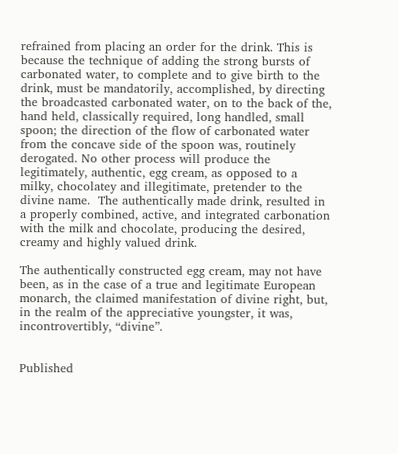refrained from placing an order for the drink. This is because the technique of adding the strong bursts of carbonated water, to complete and to give birth to the drink, must be mandatorily, accomplished, by directing the broadcasted carbonated water, on to the back of the, hand held, classically required, long handled, small spoon; the direction of the flow of carbonated water from the concave side of the spoon was, routinely derogated. No other process will produce the legitimately, authentic, egg cream, as opposed to a milky, chocolatey and illegitimate, pretender to the divine name.  The authentically made drink, resulted in a properly combined, active, and integrated carbonation with the milk and chocolate, producing the desired, creamy and highly valued drink.

The authentically constructed egg cream, may not have been, as in the case of a true and legitimate European monarch, the claimed manifestation of divine right, but, in the realm of the appreciative youngster, it was, incontrovertibly, “divine”.


Published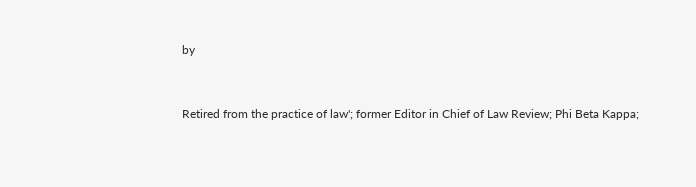by


Retired from the practice of law'; former Editor in Chief of Law Review; Phi Beta Kappa;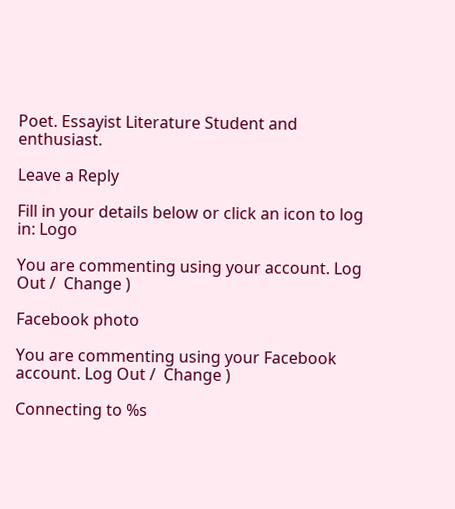Poet. Essayist Literature Student and enthusiast.

Leave a Reply

Fill in your details below or click an icon to log in: Logo

You are commenting using your account. Log Out /  Change )

Facebook photo

You are commenting using your Facebook account. Log Out /  Change )

Connecting to %s